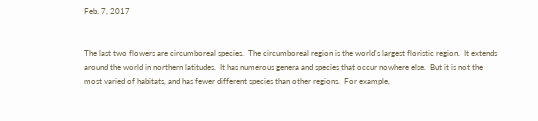Feb. 7, 2017


The last two flowers are circumboreal species.  The circumboreal region is the world's largest floristic region.  It extends around the world in northern latitudes.  It has numerous genera and species that occur nowhere else.  But it is not the most varied of habitats, and has fewer different species than other regions.  For example,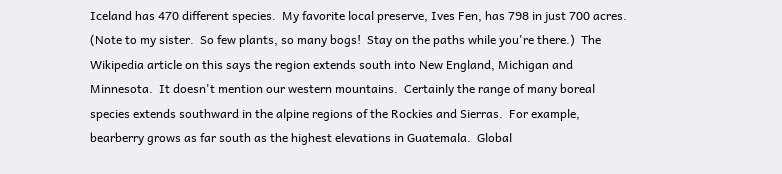Iceland has 470 different species.  My favorite local preserve, Ives Fen, has 798 in just 700 acres.  (Note to my sister.  So few plants, so many bogs!  Stay on the paths while you're there.)  The Wikipedia article on this says the region extends south into New England, Michigan and Minnesota.  It doesn't mention our western mountains.  Certainly the range of many boreal species extends southward in the alpine regions of the Rockies and Sierras.  For example, bearberry grows as far south as the highest elevations in Guatemala.  Global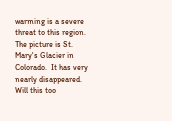warming is a severe threat to this region.  The picture is St. Mary's Glacier in Colorado.  It has very nearly disappeared.  Will this too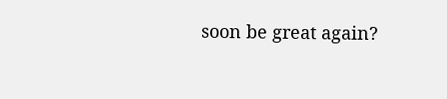soon be great again?